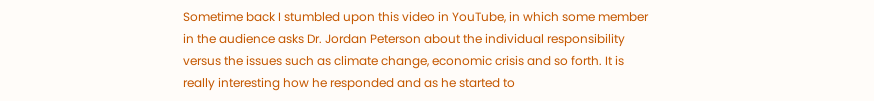Sometime back I stumbled upon this video in YouTube, in which some member in the audience asks Dr. Jordan Peterson about the individual responsibility versus the issues such as climate change, economic crisis and so forth. It is really interesting how he responded and as he started to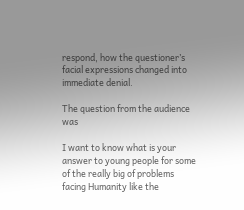respond, how the questioner’s facial expressions changed into immediate denial.

The question from the audience was

I want to know what is your answer to young people for some of the really big of problems facing Humanity like the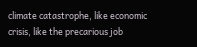climate catastrophe, like economic crisis, like the precarious job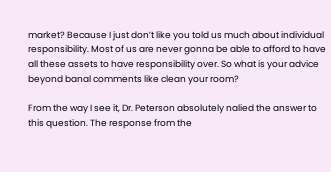market? Because I just don’t like you told us much about individual responsibility. Most of us are never gonna be able to afford to have all these assets to have responsibility over. So what is your advice beyond banal comments like clean your room?

From the way I see it, Dr. Peterson absolutely nalied the answer to this question. The response from the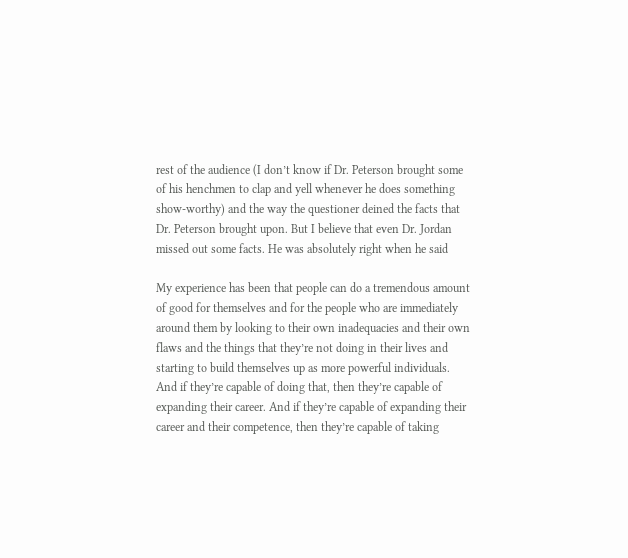rest of the audience (I don’t know if Dr. Peterson brought some of his henchmen to clap and yell whenever he does something show-worthy) and the way the questioner deined the facts that Dr. Peterson brought upon. But I believe that even Dr. Jordan missed out some facts. He was absolutely right when he said

My experience has been that people can do a tremendous amount of good for themselves and for the people who are immediately around them by looking to their own inadequacies and their own flaws and the things that they’re not doing in their lives and starting to build themselves up as more powerful individuals. And if they’re capable of doing that, then they’re capable of expanding their career. And if they’re capable of expanding their career and their competence, then they’re capable of taking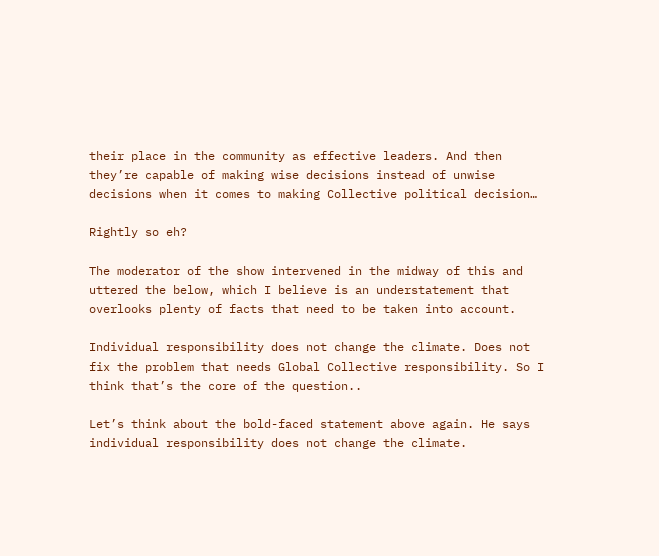their place in the community as effective leaders. And then they’re capable of making wise decisions instead of unwise decisions when it comes to making Collective political decision…

Rightly so eh?

The moderator of the show intervened in the midway of this and uttered the below, which I believe is an understatement that overlooks plenty of facts that need to be taken into account.

Individual responsibility does not change the climate. Does not fix the problem that needs Global Collective responsibility. So I think that’s the core of the question..

Let’s think about the bold-faced statement above again. He says individual responsibility does not change the climate.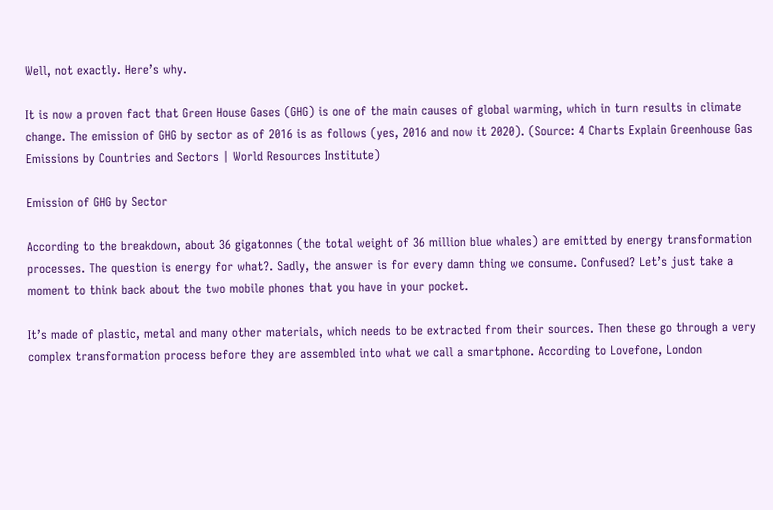Well, not exactly. Here’s why.

It is now a proven fact that Green House Gases (GHG) is one of the main causes of global warming, which in turn results in climate change. The emission of GHG by sector as of 2016 is as follows (yes, 2016 and now it 2020). (Source: 4 Charts Explain Greenhouse Gas Emissions by Countries and Sectors | World Resources Institute)

Emission of GHG by Sector

According to the breakdown, about 36 gigatonnes (the total weight of 36 million blue whales) are emitted by energy transformation processes. The question is energy for what?. Sadly, the answer is for every damn thing we consume. Confused? Let’s just take a moment to think back about the two mobile phones that you have in your pocket.

It’s made of plastic, metal and many other materials, which needs to be extracted from their sources. Then these go through a very complex transformation process before they are assembled into what we call a smartphone. According to Lovefone, London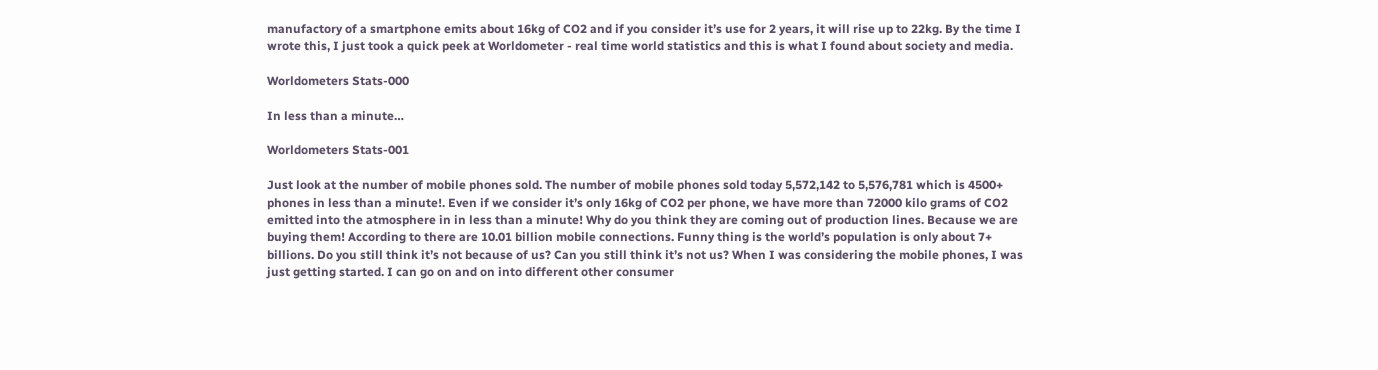manufactory of a smartphone emits about 16kg of CO2 and if you consider it’s use for 2 years, it will rise up to 22kg. By the time I wrote this, I just took a quick peek at Worldometer - real time world statistics and this is what I found about society and media.

Worldometers Stats-000

In less than a minute…

Worldometers Stats-001

Just look at the number of mobile phones sold. The number of mobile phones sold today 5,572,142 to 5,576,781 which is 4500+ phones in less than a minute!. Even if we consider it’s only 16kg of CO2 per phone, we have more than 72000 kilo grams of CO2 emitted into the atmosphere in in less than a minute! Why do you think they are coming out of production lines. Because we are buying them! According to there are 10.01 billion mobile connections. Funny thing is the world’s population is only about 7+ billions. Do you still think it’s not because of us? Can you still think it’s not us? When I was considering the mobile phones, I was just getting started. I can go on and on into different other consumer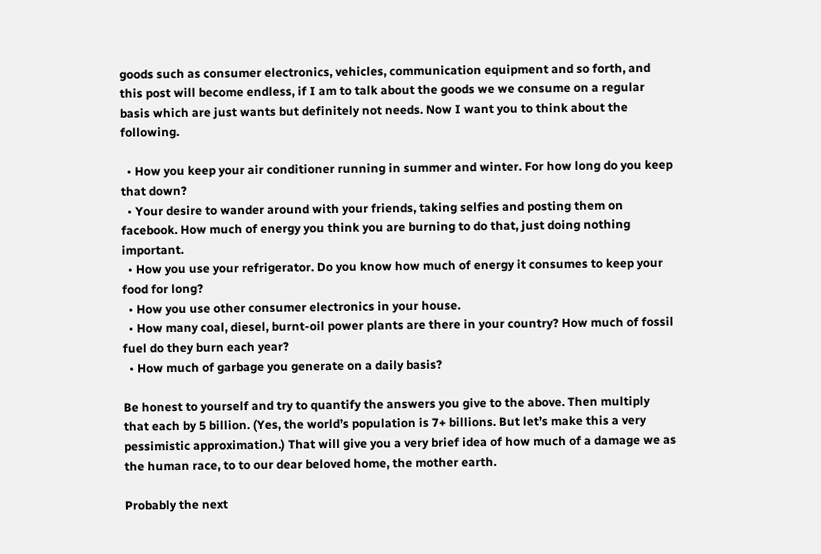goods such as consumer electronics, vehicles, communication equipment and so forth, and this post will become endless, if I am to talk about the goods we we consume on a regular basis which are just wants but definitely not needs. Now I want you to think about the following.

  • How you keep your air conditioner running in summer and winter. For how long do you keep that down?
  • Your desire to wander around with your friends, taking selfies and posting them on facebook. How much of energy you think you are burning to do that, just doing nothing important.
  • How you use your refrigerator. Do you know how much of energy it consumes to keep your food for long?
  • How you use other consumer electronics in your house.
  • How many coal, diesel, burnt-oil power plants are there in your country? How much of fossil fuel do they burn each year?
  • How much of garbage you generate on a daily basis?

Be honest to yourself and try to quantify the answers you give to the above. Then multiply that each by 5 billion. (Yes, the world’s population is 7+ billions. But let’s make this a very pessimistic approximation.) That will give you a very brief idea of how much of a damage we as the human race, to to our dear beloved home, the mother earth.

Probably the next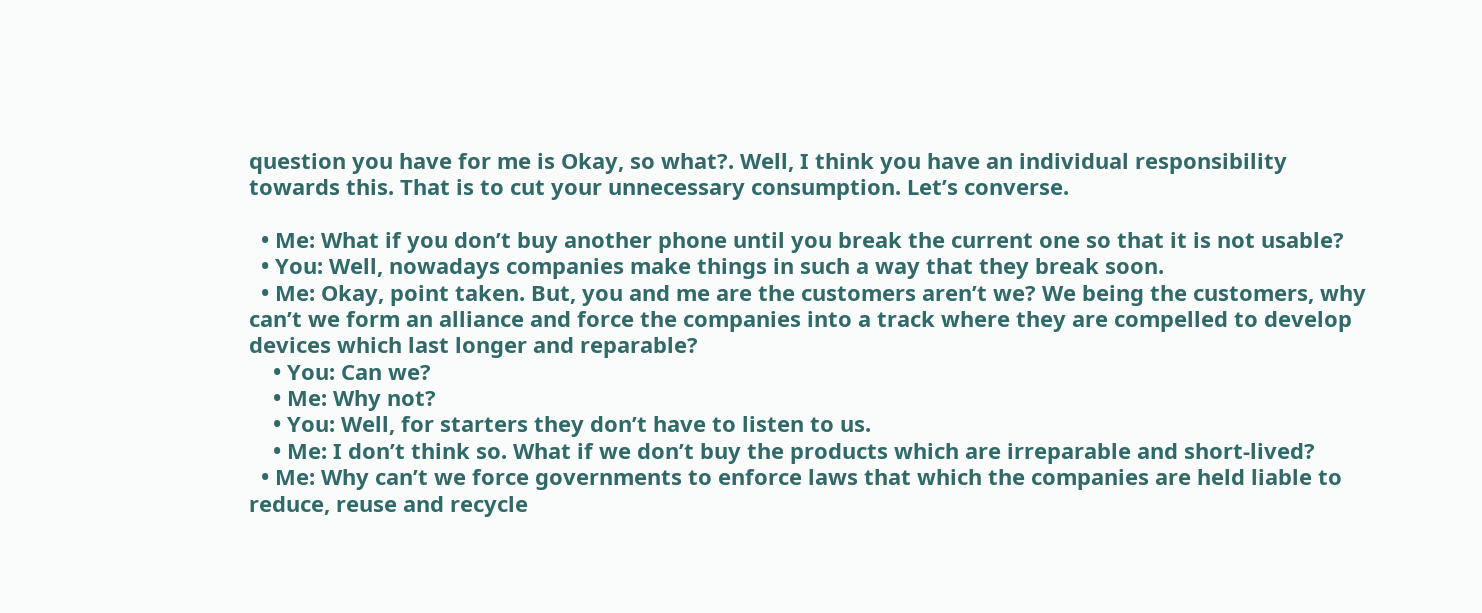question you have for me is Okay, so what?. Well, I think you have an individual responsibility towards this. That is to cut your unnecessary consumption. Let’s converse.

  • Me: What if you don’t buy another phone until you break the current one so that it is not usable?
  • You: Well, nowadays companies make things in such a way that they break soon.
  • Me: Okay, point taken. But, you and me are the customers aren’t we? We being the customers, why can’t we form an alliance and force the companies into a track where they are compelled to develop devices which last longer and reparable?
    • You: Can we?
    • Me: Why not?
    • You: Well, for starters they don’t have to listen to us.
    • Me: I don’t think so. What if we don’t buy the products which are irreparable and short-lived?
  • Me: Why can’t we force governments to enforce laws that which the companies are held liable to reduce, reuse and recycle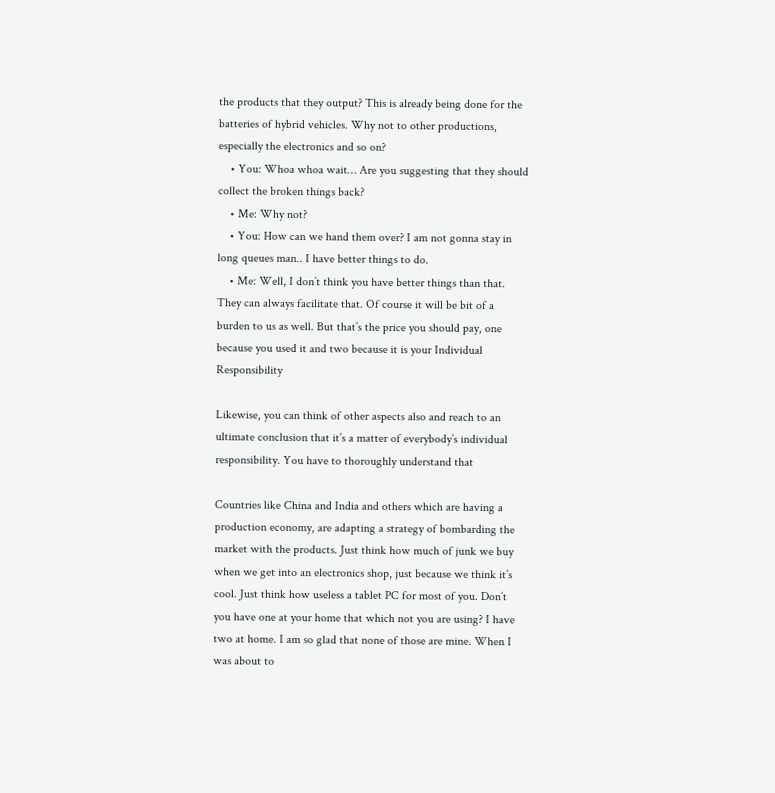the products that they output? This is already being done for the batteries of hybrid vehicles. Why not to other productions, especially the electronics and so on?
    • You: Whoa whoa wait… Are you suggesting that they should collect the broken things back?
    • Me: Why not?
    • You: How can we hand them over? I am not gonna stay in long queues man.. I have better things to do.
    • Me: Well, I don’t think you have better things than that. They can always facilitate that. Of course it will be bit of a burden to us as well. But that’s the price you should pay, one because you used it and two because it is your Individual Responsibility

Likewise, you can think of other aspects also and reach to an ultimate conclusion that it’s a matter of everybody’s individual responsibility. You have to thoroughly understand that

Countries like China and India and others which are having a production economy, are adapting a strategy of bombarding the market with the products. Just think how much of junk we buy when we get into an electronics shop, just because we think it’s cool. Just think how useless a tablet PC for most of you. Don’t you have one at your home that which not you are using? I have two at home. I am so glad that none of those are mine. When I was about to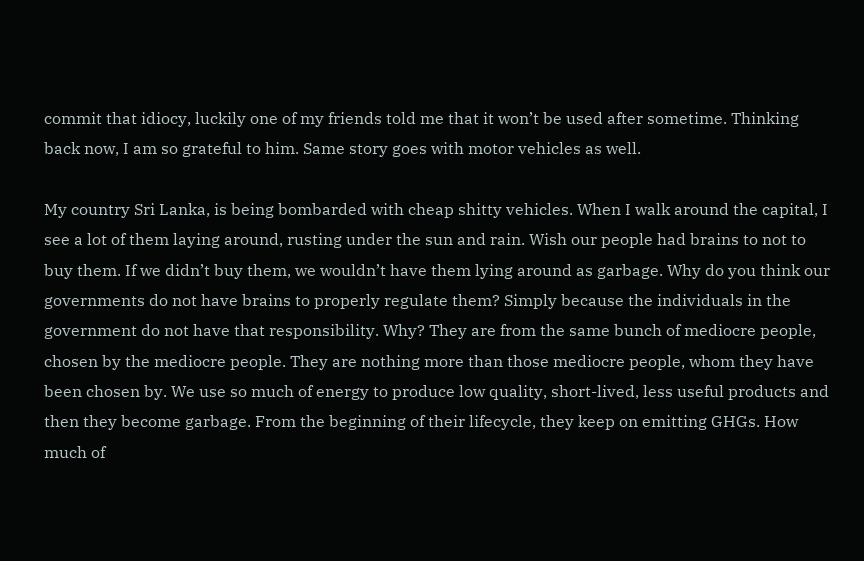commit that idiocy, luckily one of my friends told me that it won’t be used after sometime. Thinking back now, I am so grateful to him. Same story goes with motor vehicles as well.

My country Sri Lanka, is being bombarded with cheap shitty vehicles. When I walk around the capital, I see a lot of them laying around, rusting under the sun and rain. Wish our people had brains to not to buy them. If we didn’t buy them, we wouldn’t have them lying around as garbage. Why do you think our governments do not have brains to properly regulate them? Simply because the individuals in the government do not have that responsibility. Why? They are from the same bunch of mediocre people, chosen by the mediocre people. They are nothing more than those mediocre people, whom they have been chosen by. We use so much of energy to produce low quality, short-lived, less useful products and then they become garbage. From the beginning of their lifecycle, they keep on emitting GHGs. How much of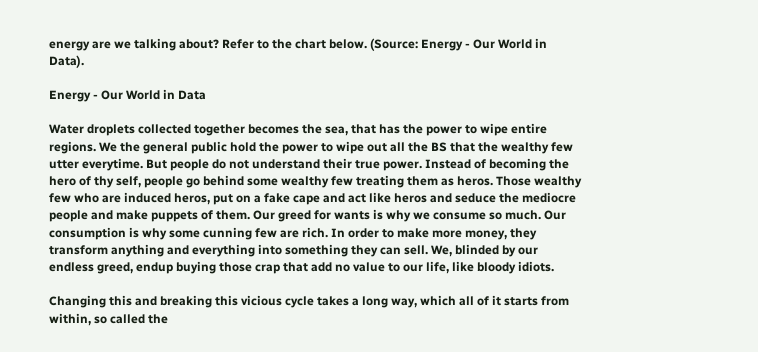energy are we talking about? Refer to the chart below. (Source: Energy - Our World in Data).

Energy - Our World in Data

Water droplets collected together becomes the sea, that has the power to wipe entire regions. We the general public hold the power to wipe out all the BS that the wealthy few utter everytime. But people do not understand their true power. Instead of becoming the hero of thy self, people go behind some wealthy few treating them as heros. Those wealthy few who are induced heros, put on a fake cape and act like heros and seduce the mediocre people and make puppets of them. Our greed for wants is why we consume so much. Our consumption is why some cunning few are rich. In order to make more money, they transform anything and everything into something they can sell. We, blinded by our endless greed, endup buying those crap that add no value to our life, like bloody idiots.

Changing this and breaking this vicious cycle takes a long way, which all of it starts from within, so called the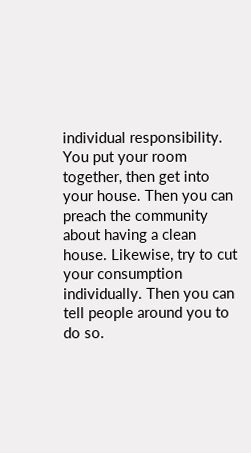individual responsibility. You put your room together, then get into your house. Then you can preach the community about having a clean house. Likewise, try to cut your consumption individually. Then you can tell people around you to do so.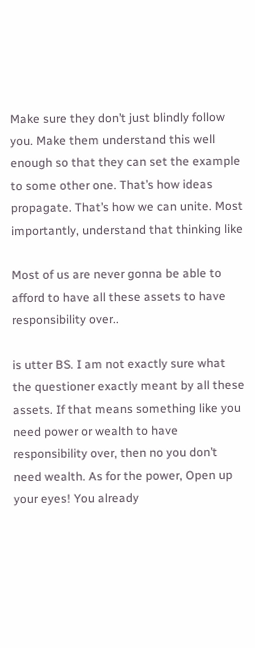Make sure they don’t just blindly follow you. Make them understand this well enough so that they can set the example to some other one. That’s how ideas propagate. That’s how we can unite. Most importantly, understand that thinking like

Most of us are never gonna be able to afford to have all these assets to have responsibility over..

is utter BS. I am not exactly sure what the questioner exactly meant by all these assets. If that means something like you need power or wealth to have responsibility over, then no you don’t need wealth. As for the power, Open up your eyes! You already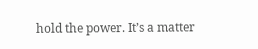hold the power. It’s a matter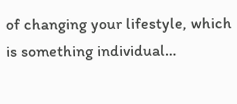of changing your lifestyle, which is something individual…